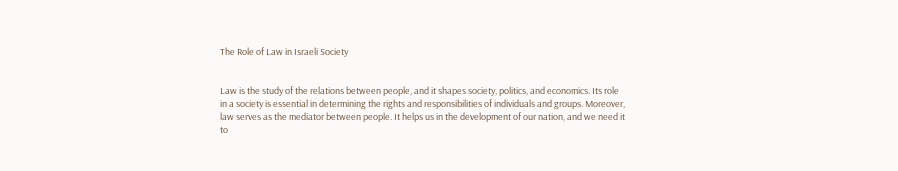The Role of Law in Israeli Society


Law is the study of the relations between people, and it shapes society, politics, and economics. Its role in a society is essential in determining the rights and responsibilities of individuals and groups. Moreover, law serves as the mediator between people. It helps us in the development of our nation, and we need it to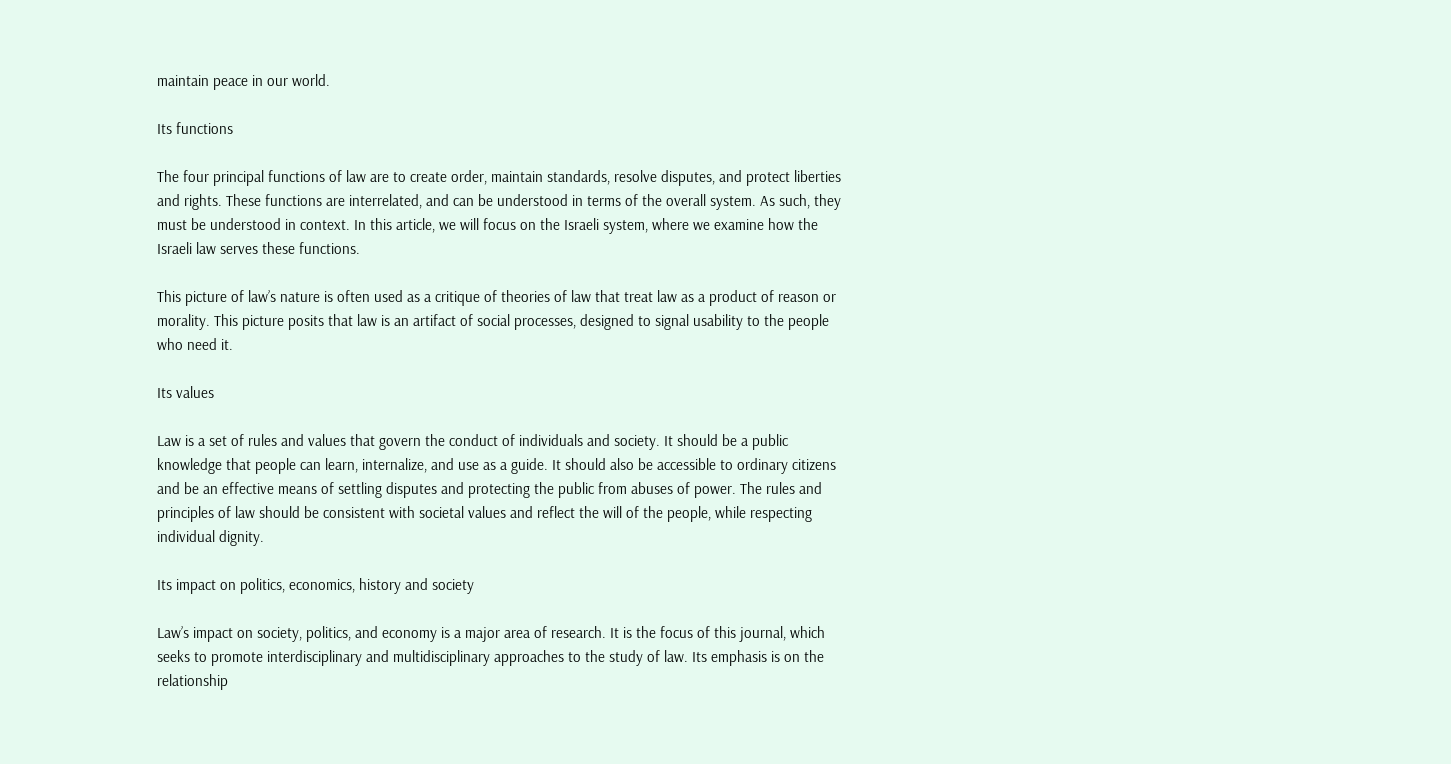maintain peace in our world.

Its functions

The four principal functions of law are to create order, maintain standards, resolve disputes, and protect liberties and rights. These functions are interrelated, and can be understood in terms of the overall system. As such, they must be understood in context. In this article, we will focus on the Israeli system, where we examine how the Israeli law serves these functions.

This picture of law’s nature is often used as a critique of theories of law that treat law as a product of reason or morality. This picture posits that law is an artifact of social processes, designed to signal usability to the people who need it.

Its values

Law is a set of rules and values that govern the conduct of individuals and society. It should be a public knowledge that people can learn, internalize, and use as a guide. It should also be accessible to ordinary citizens and be an effective means of settling disputes and protecting the public from abuses of power. The rules and principles of law should be consistent with societal values and reflect the will of the people, while respecting individual dignity.

Its impact on politics, economics, history and society

Law’s impact on society, politics, and economy is a major area of research. It is the focus of this journal, which seeks to promote interdisciplinary and multidisciplinary approaches to the study of law. Its emphasis is on the relationship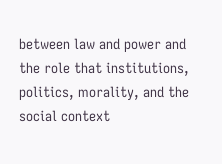between law and power and the role that institutions, politics, morality, and the social context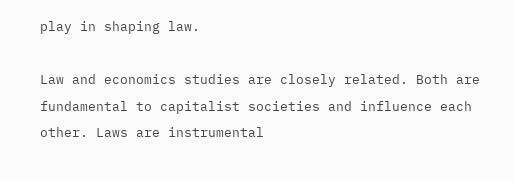play in shaping law.

Law and economics studies are closely related. Both are fundamental to capitalist societies and influence each other. Laws are instrumental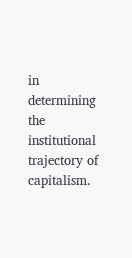in determining the institutional trajectory of capitalism.